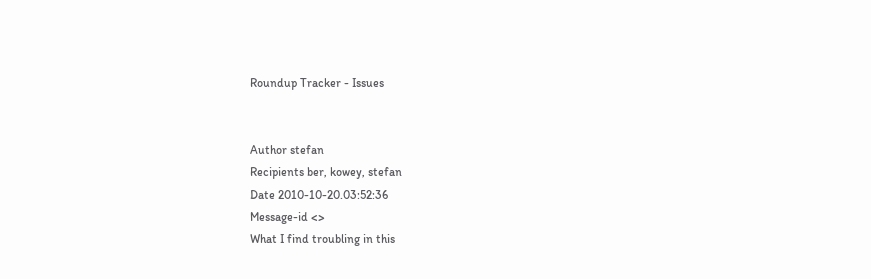Roundup Tracker - Issues


Author stefan
Recipients ber, kowey, stefan
Date 2010-10-20.03:52:36
Message-id <>
What I find troubling in this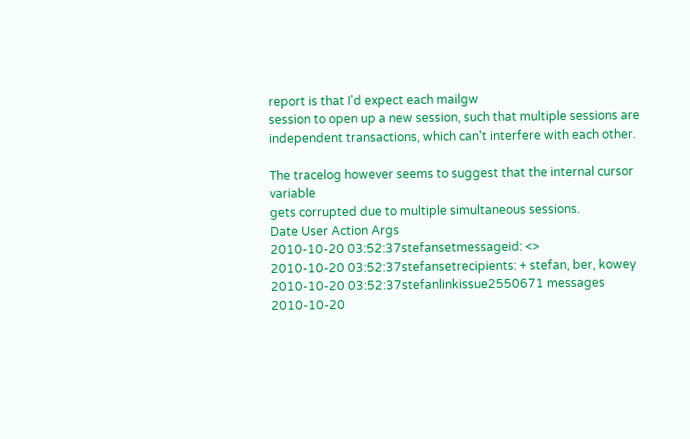report is that I'd expect each mailgw
session to open up a new session, such that multiple sessions are
independent transactions, which can't interfere with each other.

The tracelog however seems to suggest that the internal cursor variable
gets corrupted due to multiple simultaneous sessions.
Date User Action Args
2010-10-20 03:52:37stefansetmessageid: <>
2010-10-20 03:52:37stefansetrecipients: + stefan, ber, kowey
2010-10-20 03:52:37stefanlinkissue2550671 messages
2010-10-20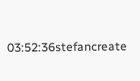03:52:36stefancreate